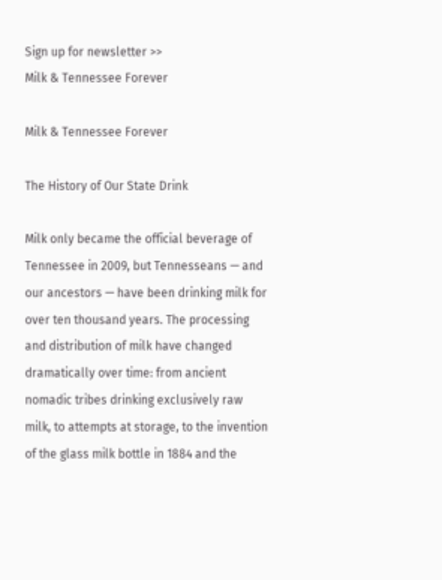Sign up for newsletter >>
Milk & Tennessee Forever

Milk & Tennessee Forever

The History of Our State Drink

Milk only became the official beverage of Tennessee in 2009, but Tennesseans — and our ancestors — have been drinking milk for over ten thousand years. The processing and distribution of milk have changed dramatically over time: from ancient nomadic tribes drinking exclusively raw milk, to attempts at storage, to the invention of the glass milk bottle in 1884 and the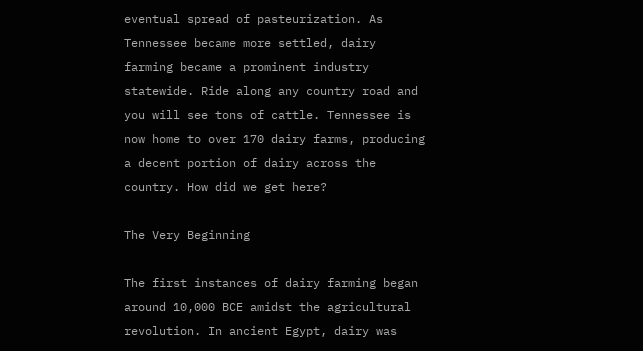eventual spread of pasteurization. As Tennessee became more settled, dairy farming became a prominent industry statewide. Ride along any country road and you will see tons of cattle. Tennessee is now home to over 170 dairy farms, producing a decent portion of dairy across the country. How did we get here?

The Very Beginning

The first instances of dairy farming began around 10,000 BCE amidst the agricultural revolution. In ancient Egypt, dairy was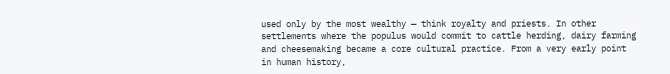used only by the most wealthy — think royalty and priests. In other settlements where the populus would commit to cattle herding, dairy farming and cheesemaking became a core cultural practice. From a very early point in human history,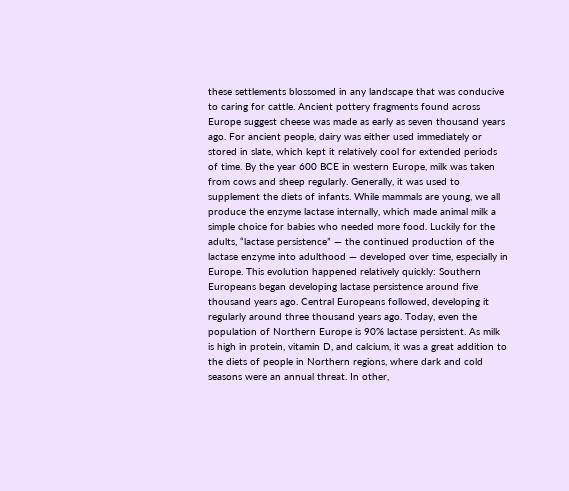these settlements blossomed in any landscape that was conducive to caring for cattle. Ancient pottery fragments found across Europe suggest cheese was made as early as seven thousand years ago. For ancient people, dairy was either used immediately or stored in slate, which kept it relatively cool for extended periods of time. By the year 600 BCE in western Europe, milk was taken from cows and sheep regularly. Generally, it was used to supplement the diets of infants. While mammals are young, we all produce the enzyme lactase internally, which made animal milk a simple choice for babies who needed more food. Luckily for the adults, “lactase persistence” — the continued production of the lactase enzyme into adulthood — developed over time, especially in Europe. This evolution happened relatively quickly: Southern Europeans began developing lactase persistence around five thousand years ago. Central Europeans followed, developing it regularly around three thousand years ago. Today, even the population of Northern Europe is 90% lactase persistent. As milk is high in protein, vitamin D, and calcium, it was a great addition to the diets of people in Northern regions, where dark and cold seasons were an annual threat. In other,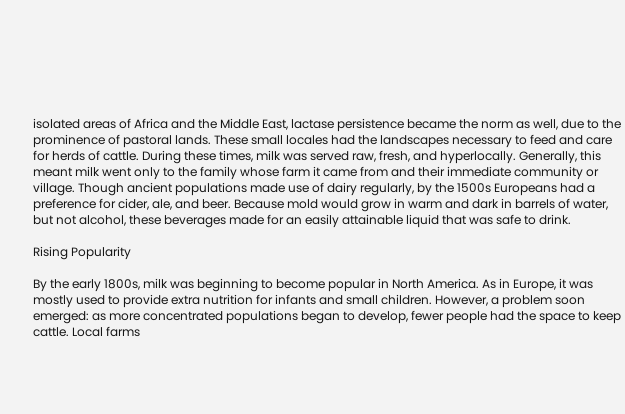isolated areas of Africa and the Middle East, lactase persistence became the norm as well, due to the prominence of pastoral lands. These small locales had the landscapes necessary to feed and care for herds of cattle. During these times, milk was served raw, fresh, and hyperlocally. Generally, this meant milk went only to the family whose farm it came from and their immediate community or village. Though ancient populations made use of dairy regularly, by the 1500s Europeans had a preference for cider, ale, and beer. Because mold would grow in warm and dark in barrels of water, but not alcohol, these beverages made for an easily attainable liquid that was safe to drink.

Rising Popularity

By the early 1800s, milk was beginning to become popular in North America. As in Europe, it was mostly used to provide extra nutrition for infants and small children. However, a problem soon emerged: as more concentrated populations began to develop, fewer people had the space to keep cattle. Local farms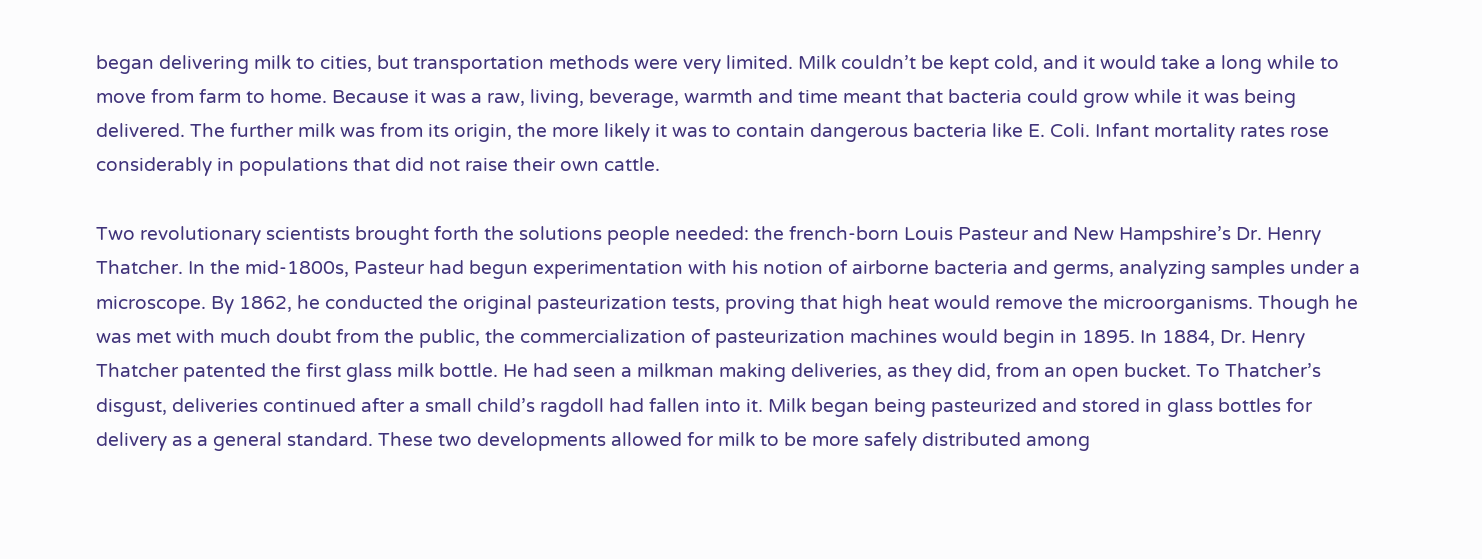began delivering milk to cities, but transportation methods were very limited. Milk couldn’t be kept cold, and it would take a long while to move from farm to home. Because it was a raw, living, beverage, warmth and time meant that bacteria could grow while it was being delivered. The further milk was from its origin, the more likely it was to contain dangerous bacteria like E. Coli. Infant mortality rates rose considerably in populations that did not raise their own cattle.

Two revolutionary scientists brought forth the solutions people needed: the french-born Louis Pasteur and New Hampshire’s Dr. Henry Thatcher. In the mid-1800s, Pasteur had begun experimentation with his notion of airborne bacteria and germs, analyzing samples under a microscope. By 1862, he conducted the original pasteurization tests, proving that high heat would remove the microorganisms. Though he was met with much doubt from the public, the commercialization of pasteurization machines would begin in 1895. In 1884, Dr. Henry Thatcher patented the first glass milk bottle. He had seen a milkman making deliveries, as they did, from an open bucket. To Thatcher’s disgust, deliveries continued after a small child’s ragdoll had fallen into it. Milk began being pasteurized and stored in glass bottles for delivery as a general standard. These two developments allowed for milk to be more safely distributed among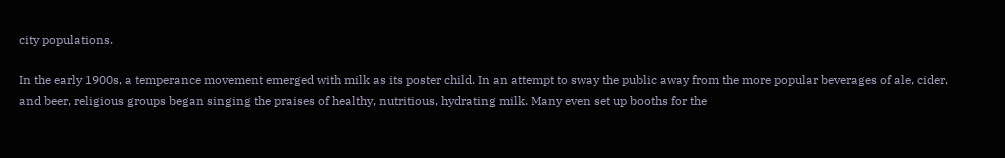city populations.

In the early 1900s, a temperance movement emerged with milk as its poster child. In an attempt to sway the public away from the more popular beverages of ale, cider, and beer, religious groups began singing the praises of healthy, nutritious, hydrating milk. Many even set up booths for the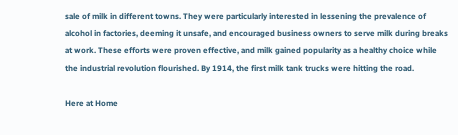sale of milk in different towns. They were particularly interested in lessening the prevalence of alcohol in factories, deeming it unsafe, and encouraged business owners to serve milk during breaks at work. These efforts were proven effective, and milk gained popularity as a healthy choice while the industrial revolution flourished. By 1914, the first milk tank trucks were hitting the road.

Here at Home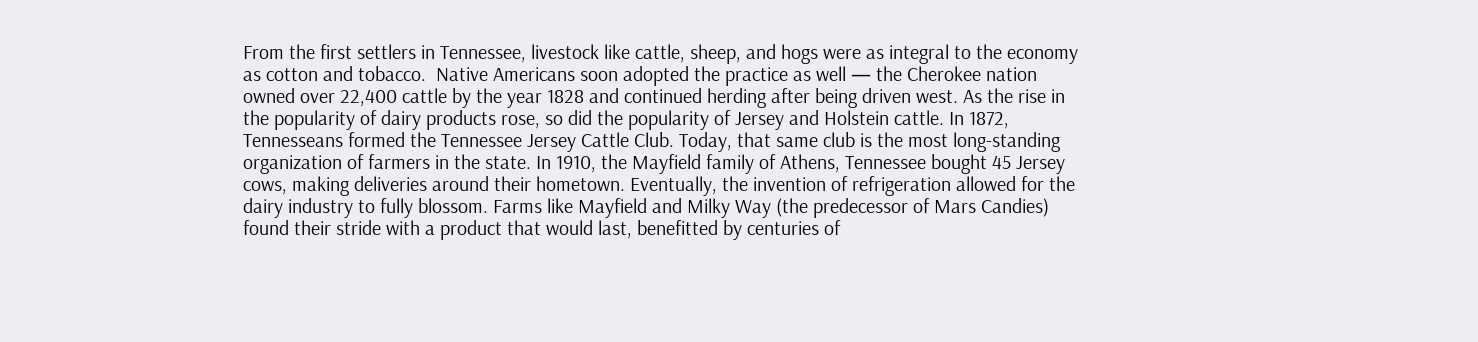From the first settlers in Tennessee, livestock like cattle, sheep, and hogs were as integral to the economy as cotton and tobacco.  Native Americans soon adopted the practice as well — the Cherokee nation owned over 22,400 cattle by the year 1828 and continued herding after being driven west. As the rise in the popularity of dairy products rose, so did the popularity of Jersey and Holstein cattle. In 1872, Tennesseans formed the Tennessee Jersey Cattle Club. Today, that same club is the most long-standing organization of farmers in the state. In 1910, the Mayfield family of Athens, Tennessee bought 45 Jersey cows, making deliveries around their hometown. Eventually, the invention of refrigeration allowed for the dairy industry to fully blossom. Farms like Mayfield and Milky Way (the predecessor of Mars Candies) found their stride with a product that would last, benefitted by centuries of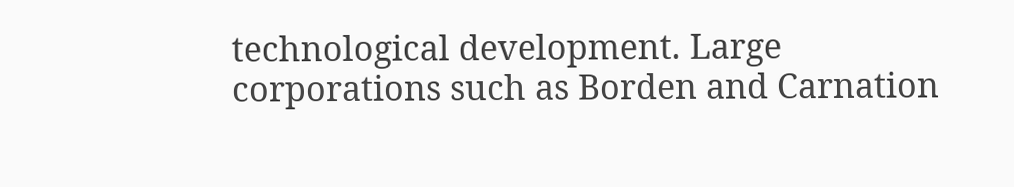technological development. Large corporations such as Borden and Carnation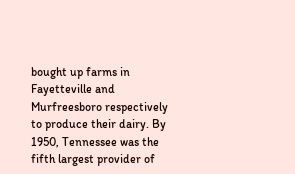bought up farms in Fayetteville and Murfreesboro respectively to produce their dairy. By 1950, Tennessee was the fifth largest provider of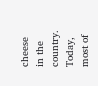cheese in the country. Today, most of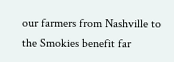our farmers from Nashville to the Smokies benefit far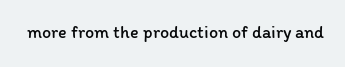more from the production of dairy and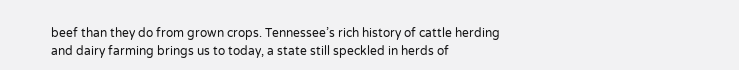beef than they do from grown crops. Tennessee’s rich history of cattle herding and dairy farming brings us to today, a state still speckled in herds of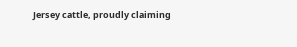Jersey cattle, proudly claiming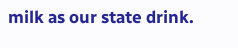milk as our state drink.